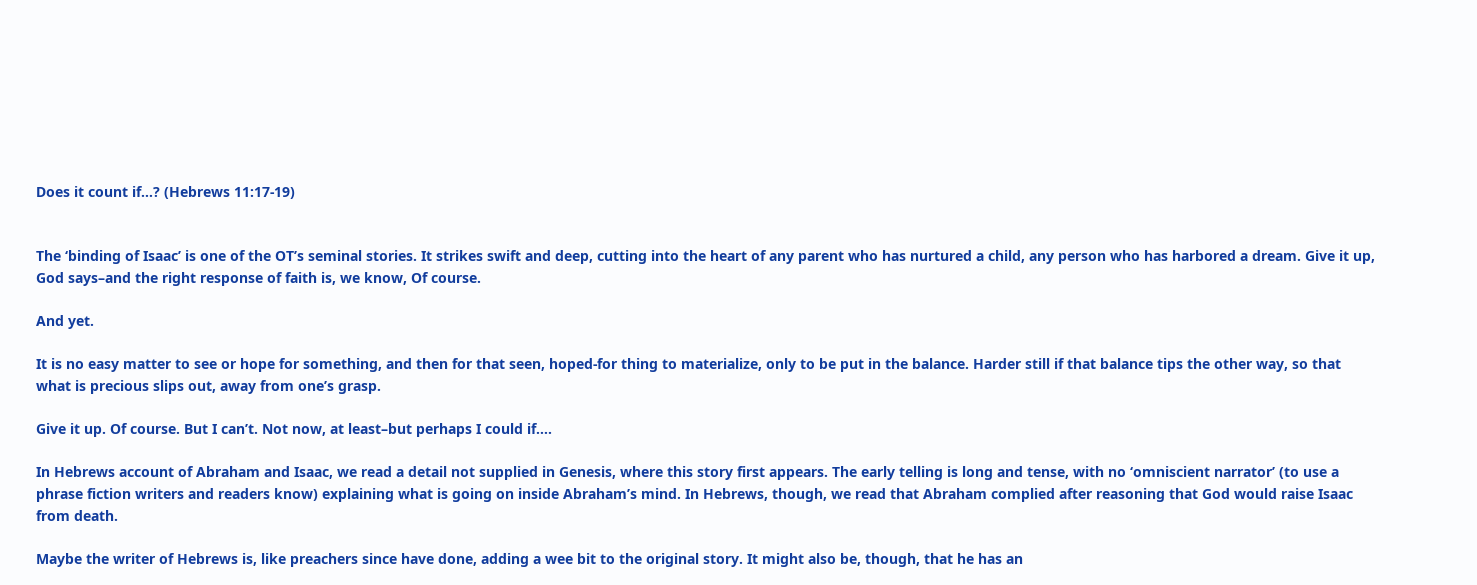Does it count if…? (Hebrews 11:17-19)


The ‘binding of Isaac’ is one of the OT’s seminal stories. It strikes swift and deep, cutting into the heart of any parent who has nurtured a child, any person who has harbored a dream. Give it up, God says–and the right response of faith is, we know, Of course.

And yet.

It is no easy matter to see or hope for something, and then for that seen, hoped-for thing to materialize, only to be put in the balance. Harder still if that balance tips the other way, so that what is precious slips out, away from one’s grasp.

Give it up. Of course. But I can’t. Not now, at least–but perhaps I could if….

In Hebrews account of Abraham and Isaac, we read a detail not supplied in Genesis, where this story first appears. The early telling is long and tense, with no ‘omniscient narrator’ (to use a phrase fiction writers and readers know) explaining what is going on inside Abraham’s mind. In Hebrews, though, we read that Abraham complied after reasoning that God would raise Isaac from death.

Maybe the writer of Hebrews is, like preachers since have done, adding a wee bit to the original story. It might also be, though, that he has an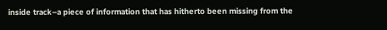inside track–a piece of information that has hitherto been missing from the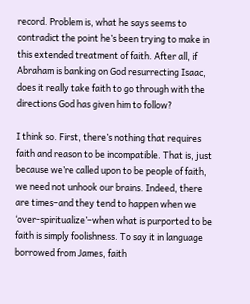record. Problem is, what he says seems to contradict the point he’s been trying to make in this extended treatment of faith. After all, if Abraham is banking on God resurrecting Isaac, does it really take faith to go through with the directions God has given him to follow?

I think so. First, there’s nothing that requires faith and reason to be incompatible. That is, just because we’re called upon to be people of faith, we need not unhook our brains. Indeed, there are times–and they tend to happen when we ‘over-spiritualize’–when what is purported to be faith is simply foolishness. To say it in language borrowed from James, faith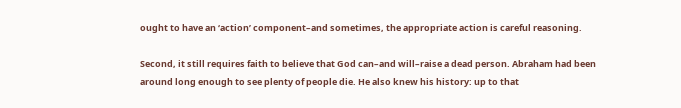ought to have an ‘action’ component–and sometimes, the appropriate action is careful reasoning.

Second, it still requires faith to believe that God can–and will–raise a dead person. Abraham had been around long enough to see plenty of people die. He also knew his history: up to that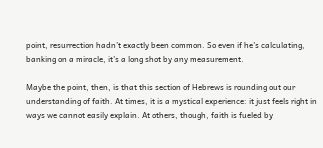point, resurrection hadn’t exactly been common. So even if he’s calculating, banking on a miracle, it’s a long shot by any measurement.

Maybe the point, then, is that this section of Hebrews is rounding out our understanding of faith. At times, it is a mystical experience: it just feels right in ways we cannot easily explain. At others, though, faith is fueled by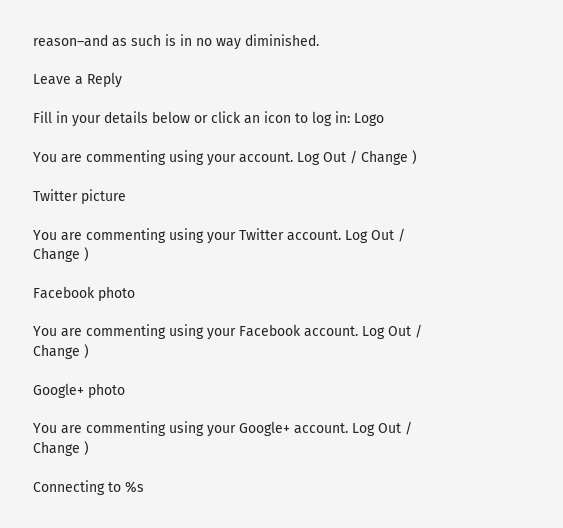reason–and as such is in no way diminished.

Leave a Reply

Fill in your details below or click an icon to log in: Logo

You are commenting using your account. Log Out / Change )

Twitter picture

You are commenting using your Twitter account. Log Out / Change )

Facebook photo

You are commenting using your Facebook account. Log Out / Change )

Google+ photo

You are commenting using your Google+ account. Log Out / Change )

Connecting to %s